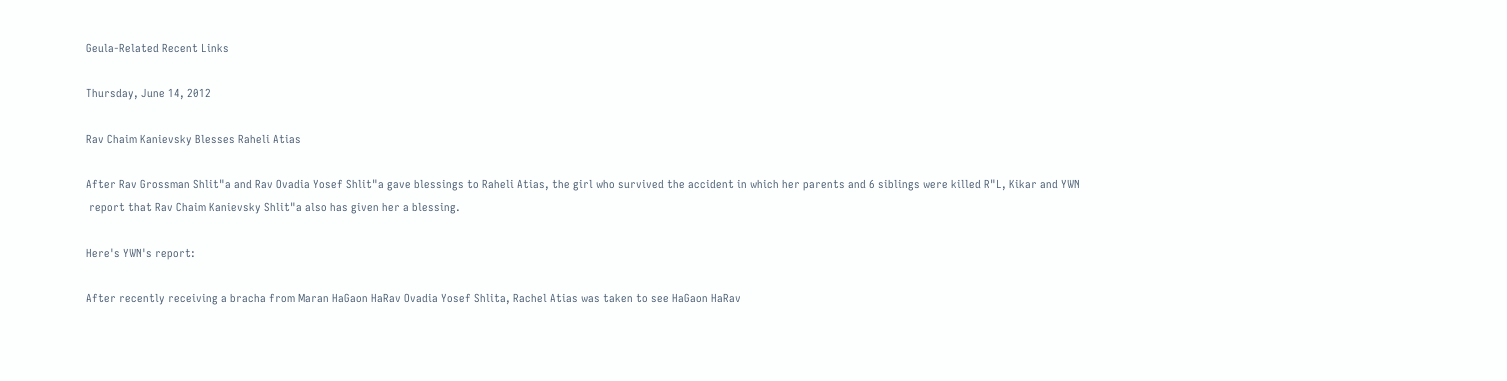Geula-Related Recent Links

Thursday, June 14, 2012

Rav Chaim Kanievsky Blesses Raheli Atias

After Rav Grossman Shlit"a and Rav Ovadia Yosef Shlit"a gave blessings to Raheli Atias, the girl who survived the accident in which her parents and 6 siblings were killed R"L, Kikar and YWN
 report that Rav Chaim Kanievsky Shlit"a also has given her a blessing.

Here's YWN's report:

After recently receiving a bracha from Maran HaGaon HaRav Ovadia Yosef Shlita, Rachel Atias was taken to see HaGaon HaRav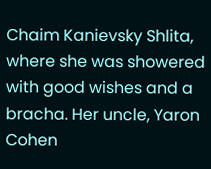Chaim Kanievsky Shlita, where she was showered with good wishes and a bracha. Her uncle, Yaron Cohen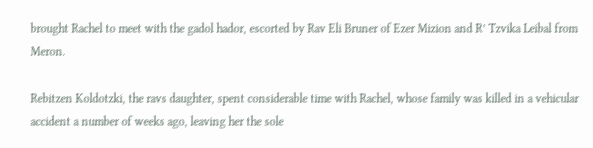brought Rachel to meet with the gadol hador, escorted by Rav Eli Bruner of Ezer Mizion and R’ Tzvika Leibal from Meron.

Rebitzen Koldotzki, the ravs daughter, spent considerable time with Rachel, whose family was killed in a vehicular accident a number of weeks ago, leaving her the sole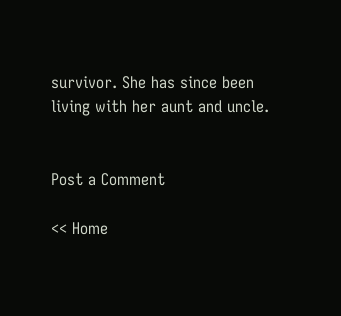survivor. She has since been living with her aunt and uncle.


Post a Comment

<< Home